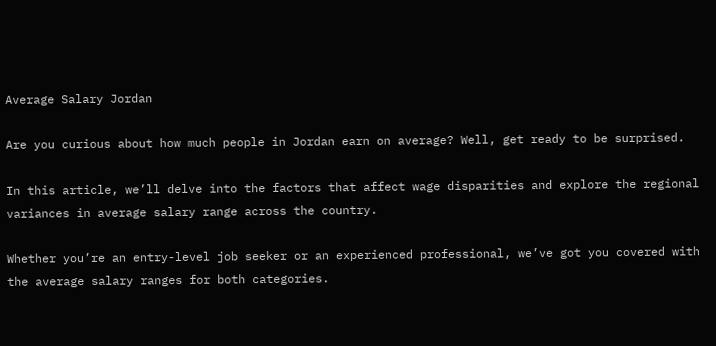Average Salary Jordan

Are you curious about how much people in Jordan earn on average? Well, get ready to be surprised.

In this article, we’ll delve into the factors that affect wage disparities and explore the regional variances in average salary range across the country.

Whether you’re an entry-level job seeker or an experienced professional, we’ve got you covered with the average salary ranges for both categories.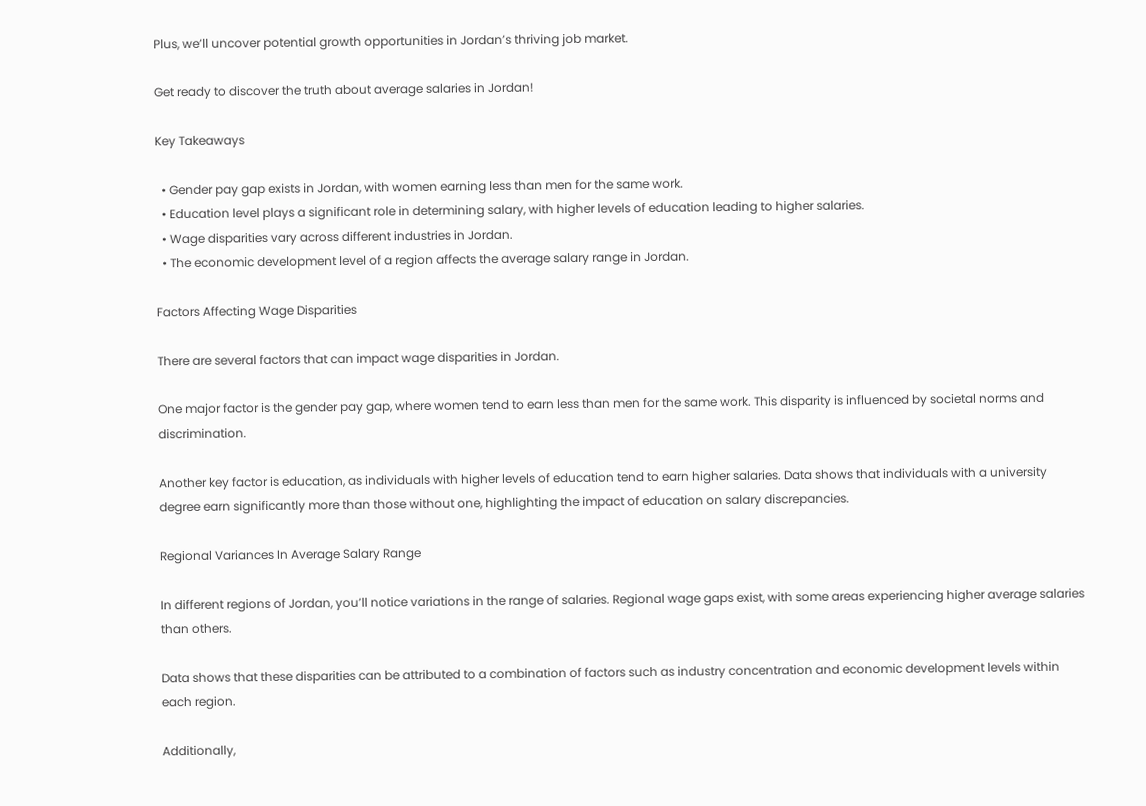Plus, we’ll uncover potential growth opportunities in Jordan’s thriving job market.

Get ready to discover the truth about average salaries in Jordan!

Key Takeaways

  • Gender pay gap exists in Jordan, with women earning less than men for the same work.
  • Education level plays a significant role in determining salary, with higher levels of education leading to higher salaries.
  • Wage disparities vary across different industries in Jordan.
  • The economic development level of a region affects the average salary range in Jordan.

Factors Affecting Wage Disparities

There are several factors that can impact wage disparities in Jordan.

One major factor is the gender pay gap, where women tend to earn less than men for the same work. This disparity is influenced by societal norms and discrimination.

Another key factor is education, as individuals with higher levels of education tend to earn higher salaries. Data shows that individuals with a university degree earn significantly more than those without one, highlighting the impact of education on salary discrepancies.

Regional Variances In Average Salary Range

In different regions of Jordan, you’ll notice variations in the range of salaries. Regional wage gaps exist, with some areas experiencing higher average salaries than others.

Data shows that these disparities can be attributed to a combination of factors such as industry concentration and economic development levels within each region.

Additionally,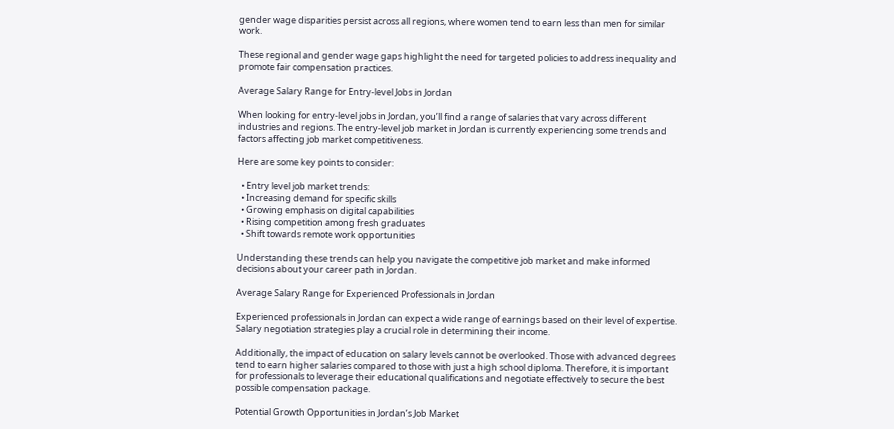gender wage disparities persist across all regions, where women tend to earn less than men for similar work.

These regional and gender wage gaps highlight the need for targeted policies to address inequality and promote fair compensation practices.

Average Salary Range for Entry-level Jobs in Jordan

When looking for entry-level jobs in Jordan, you’ll find a range of salaries that vary across different industries and regions. The entry-level job market in Jordan is currently experiencing some trends and factors affecting job market competitiveness.

Here are some key points to consider:

  • Entry level job market trends:
  • Increasing demand for specific skills
  • Growing emphasis on digital capabilities
  • Rising competition among fresh graduates
  • Shift towards remote work opportunities

Understanding these trends can help you navigate the competitive job market and make informed decisions about your career path in Jordan.

Average Salary Range for Experienced Professionals in Jordan

Experienced professionals in Jordan can expect a wide range of earnings based on their level of expertise. Salary negotiation strategies play a crucial role in determining their income.

Additionally, the impact of education on salary levels cannot be overlooked. Those with advanced degrees tend to earn higher salaries compared to those with just a high school diploma. Therefore, it is important for professionals to leverage their educational qualifications and negotiate effectively to secure the best possible compensation package.

Potential Growth Opportunities in Jordan’s Job Market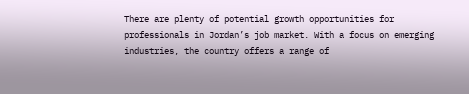There are plenty of potential growth opportunities for professionals in Jordan’s job market. With a focus on emerging industries, the country offers a range of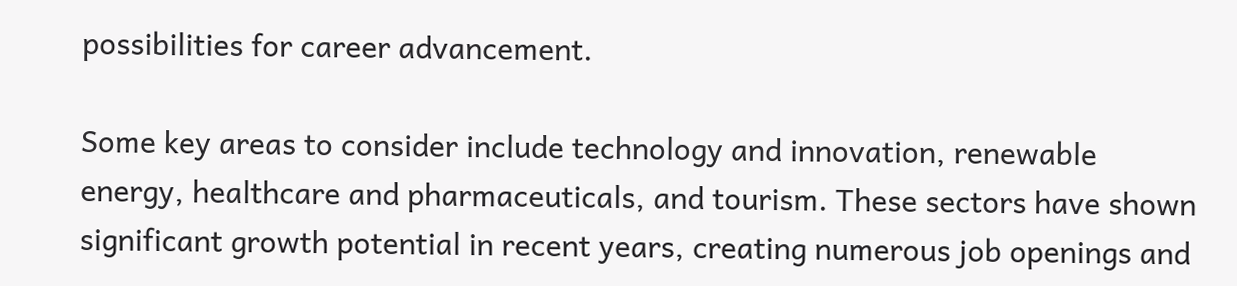possibilities for career advancement.

Some key areas to consider include technology and innovation, renewable energy, healthcare and pharmaceuticals, and tourism. These sectors have shown significant growth potential in recent years, creating numerous job openings and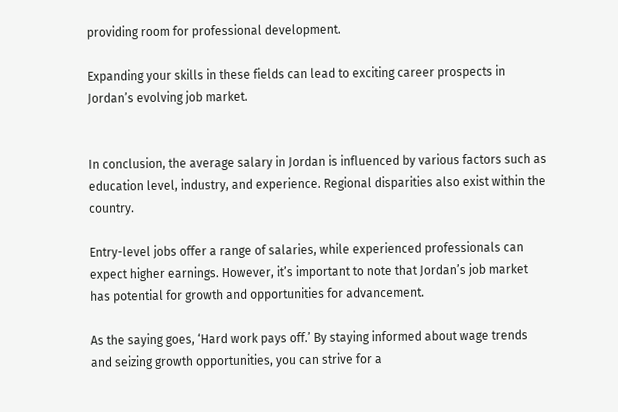providing room for professional development.

Expanding your skills in these fields can lead to exciting career prospects in Jordan’s evolving job market.


In conclusion, the average salary in Jordan is influenced by various factors such as education level, industry, and experience. Regional disparities also exist within the country.

Entry-level jobs offer a range of salaries, while experienced professionals can expect higher earnings. However, it’s important to note that Jordan’s job market has potential for growth and opportunities for advancement.

As the saying goes, ‘Hard work pays off.’ By staying informed about wage trends and seizing growth opportunities, you can strive for a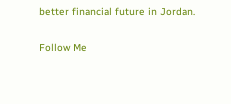better financial future in Jordan.

Follow Me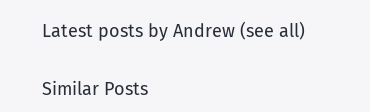Latest posts by Andrew (see all)

Similar Posts